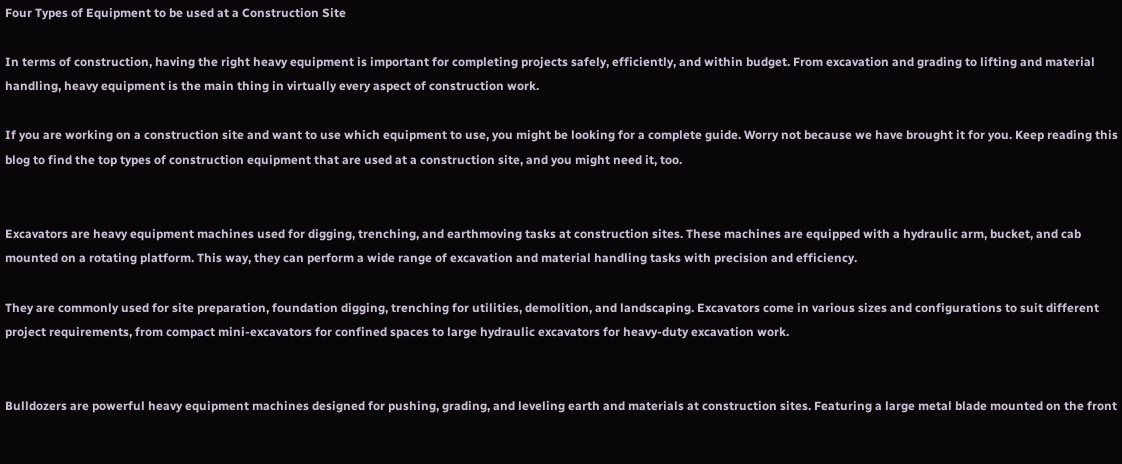Four Types of Equipment to be used at a Construction Site

In terms of construction, having the right heavy equipment is important for completing projects safely, efficiently, and within budget. From excavation and grading to lifting and material handling, heavy equipment is the main thing in virtually every aspect of construction work.

If you are working on a construction site and want to use which equipment to use, you might be looking for a complete guide. Worry not because we have brought it for you. Keep reading this blog to find the top types of construction equipment that are used at a construction site, and you might need it, too.


Excavators are heavy equipment machines used for digging, trenching, and earthmoving tasks at construction sites. These machines are equipped with a hydraulic arm, bucket, and cab mounted on a rotating platform. This way, they can perform a wide range of excavation and material handling tasks with precision and efficiency.

They are commonly used for site preparation, foundation digging, trenching for utilities, demolition, and landscaping. Excavators come in various sizes and configurations to suit different project requirements, from compact mini-excavators for confined spaces to large hydraulic excavators for heavy-duty excavation work.


Bulldozers are powerful heavy equipment machines designed for pushing, grading, and leveling earth and materials at construction sites. Featuring a large metal blade mounted on the front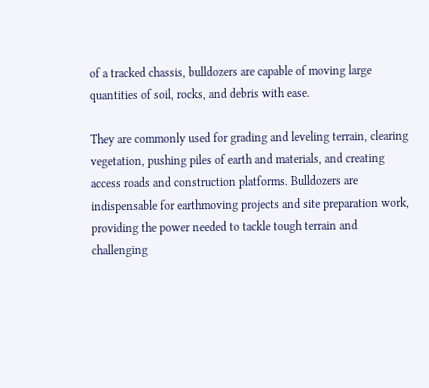of a tracked chassis, bulldozers are capable of moving large quantities of soil, rocks, and debris with ease.

They are commonly used for grading and leveling terrain, clearing vegetation, pushing piles of earth and materials, and creating access roads and construction platforms. Bulldozers are indispensable for earthmoving projects and site preparation work, providing the power needed to tackle tough terrain and challenging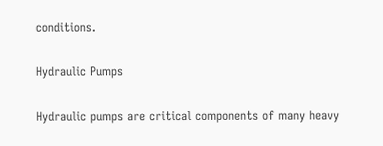conditions.

Hydraulic Pumps

Hydraulic pumps are critical components of many heavy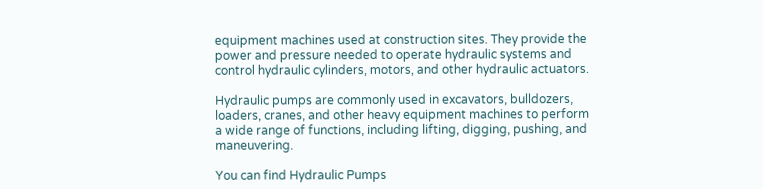equipment machines used at construction sites. They provide the power and pressure needed to operate hydraulic systems and control hydraulic cylinders, motors, and other hydraulic actuators.

Hydraulic pumps are commonly used in excavators, bulldozers, loaders, cranes, and other heavy equipment machines to perform a wide range of functions, including lifting, digging, pushing, and maneuvering.

You can find Hydraulic Pumps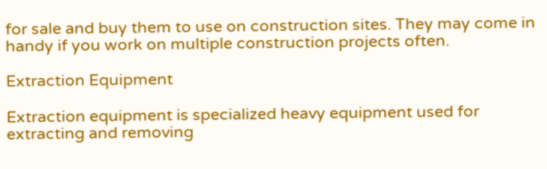for sale and buy them to use on construction sites. They may come in handy if you work on multiple construction projects often.

Extraction Equipment

Extraction equipment is specialized heavy equipment used for extracting and removing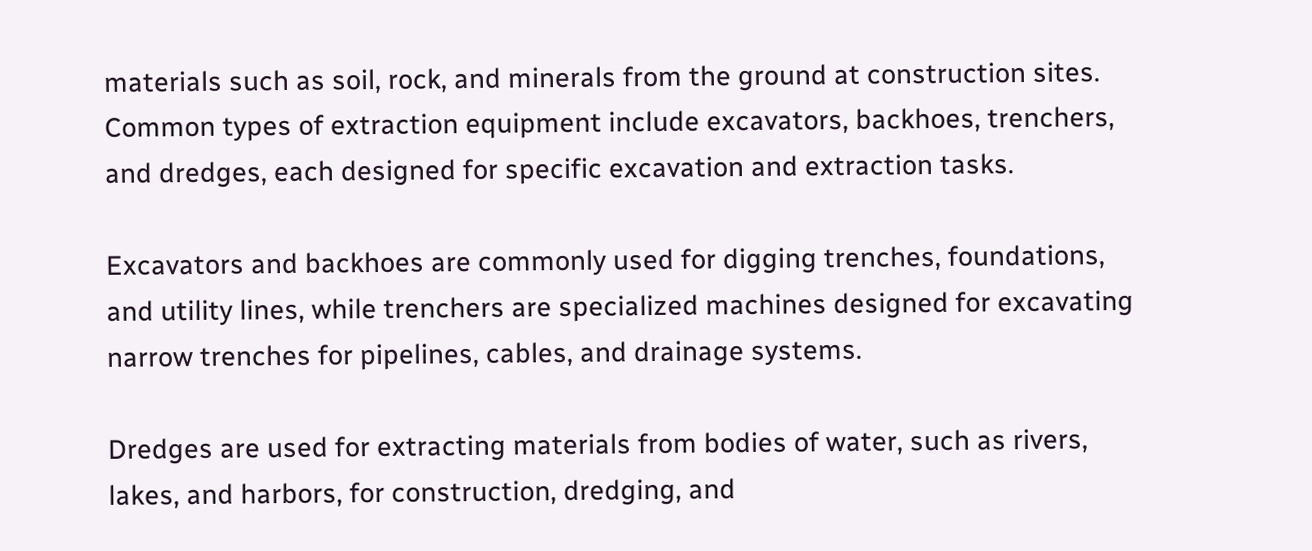materials such as soil, rock, and minerals from the ground at construction sites. Common types of extraction equipment include excavators, backhoes, trenchers, and dredges, each designed for specific excavation and extraction tasks.

Excavators and backhoes are commonly used for digging trenches, foundations, and utility lines, while trenchers are specialized machines designed for excavating narrow trenches for pipelines, cables, and drainage systems.

Dredges are used for extracting materials from bodies of water, such as rivers, lakes, and harbors, for construction, dredging, and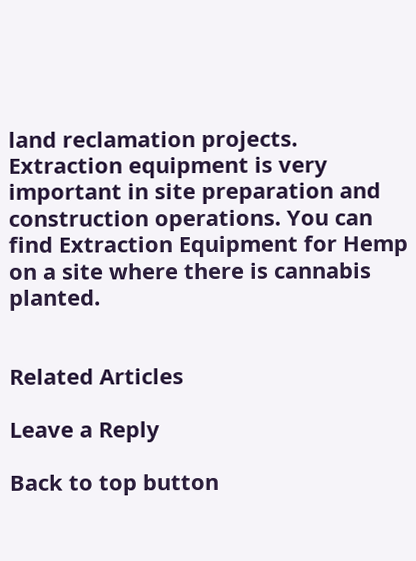land reclamation projects. Extraction equipment is very important in site preparation and construction operations. You can find Extraction Equipment for Hemp on a site where there is cannabis planted.


Related Articles

Leave a Reply

Back to top button